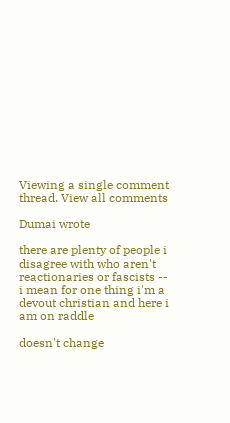Viewing a single comment thread. View all comments

Dumai wrote

there are plenty of people i disagree with who aren't reactionaries or fascists -- i mean for one thing i'm a devout christian and here i am on raddle

doesn't change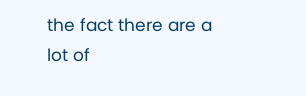the fact there are a lot of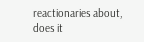reactionaries about, does it